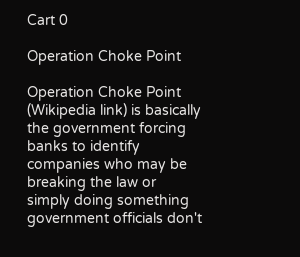Cart 0

Operation Choke Point

Operation Choke Point (Wikipedia link) is basically the government forcing banks to identify companies who may be breaking the law or simply doing something government officials don't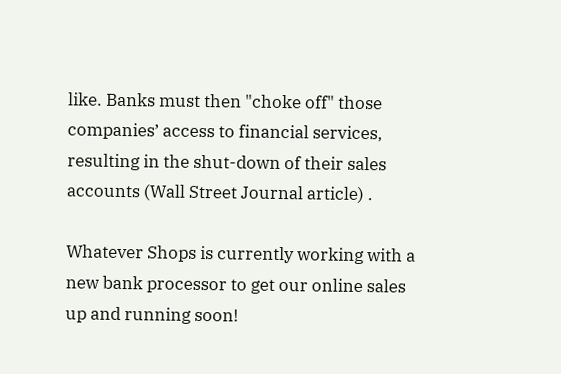like. Banks must then "choke off" those companies’ access to financial services, resulting in the shut-down of their sales accounts (Wall Street Journal article) .

Whatever Shops is currently working with a new bank processor to get our online sales up and running soon!